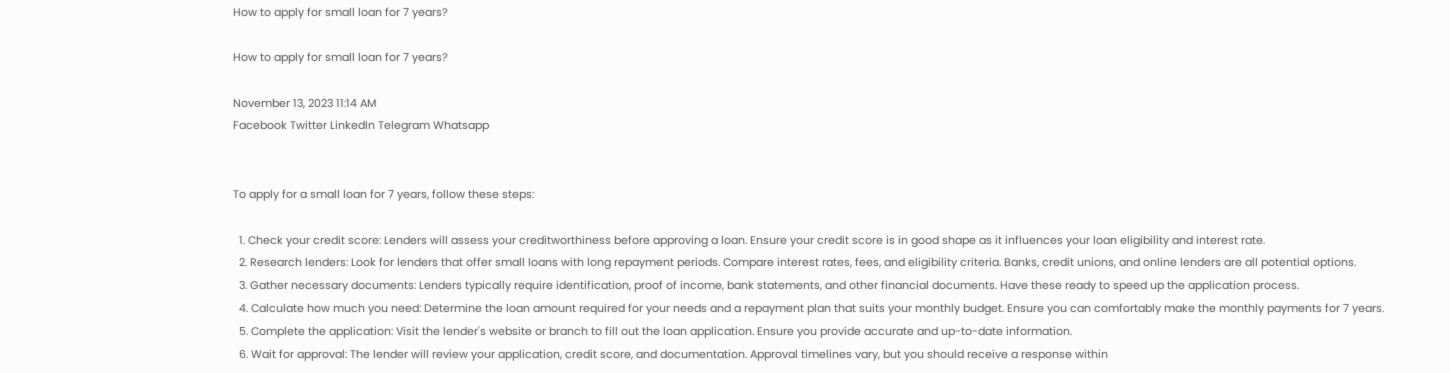How to apply for small loan for 7 years?

How to apply for small loan for 7 years?

November 13, 2023 11:14 AM
Facebook Twitter LinkedIn Telegram Whatsapp


To apply for a small loan for 7 years, follow these steps:

  1. Check your credit score: Lenders will assess your creditworthiness before approving a loan. Ensure your credit score is in good shape as it influences your loan eligibility and interest rate.
  2. Research lenders: Look for lenders that offer small loans with long repayment periods. Compare interest rates, fees, and eligibility criteria. Banks, credit unions, and online lenders are all potential options.
  3. Gather necessary documents: Lenders typically require identification, proof of income, bank statements, and other financial documents. Have these ready to speed up the application process.
  4. Calculate how much you need: Determine the loan amount required for your needs and a repayment plan that suits your monthly budget. Ensure you can comfortably make the monthly payments for 7 years.
  5. Complete the application: Visit the lender's website or branch to fill out the loan application. Ensure you provide accurate and up-to-date information.
  6. Wait for approval: The lender will review your application, credit score, and documentation. Approval timelines vary, but you should receive a response within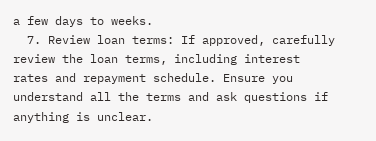a few days to weeks.
  7. Review loan terms: If approved, carefully review the loan terms, including interest rates and repayment schedule. Ensure you understand all the terms and ask questions if anything is unclear.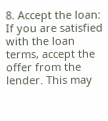8. Accept the loan: If you are satisfied with the loan terms, accept the offer from the lender. This may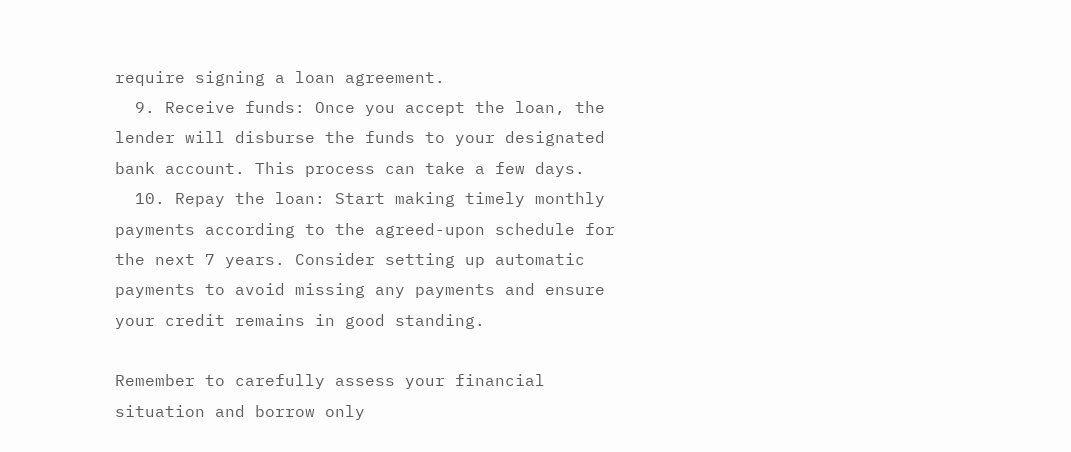require signing a loan agreement.
  9. Receive funds: Once you accept the loan, the lender will disburse the funds to your designated bank account. This process can take a few days.
  10. Repay the loan: Start making timely monthly payments according to the agreed-upon schedule for the next 7 years. Consider setting up automatic payments to avoid missing any payments and ensure your credit remains in good standing.

Remember to carefully assess your financial situation and borrow only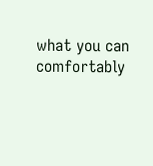what you can comfortably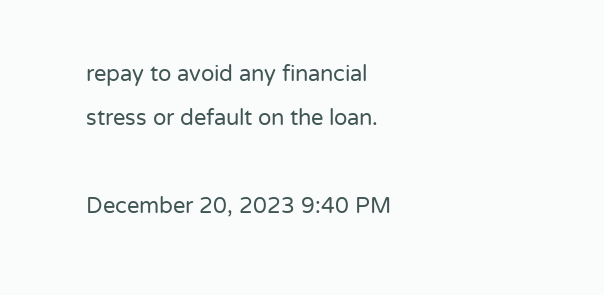repay to avoid any financial stress or default on the loan.

December 20, 2023 9:40 PM